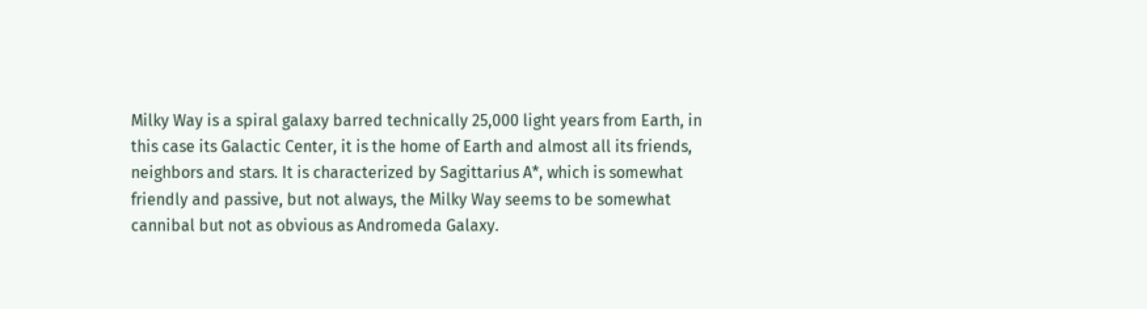Milky Way is a spiral galaxy barred technically 25,000 light years from Earth, in this case its Galactic Center, it is the home of Earth and almost all its friends, neighbors and stars. It is characterized by Sagittarius A*, which is somewhat friendly and passive, but not always, the Milky Way seems to be somewhat cannibal but not as obvious as Andromeda Galaxy.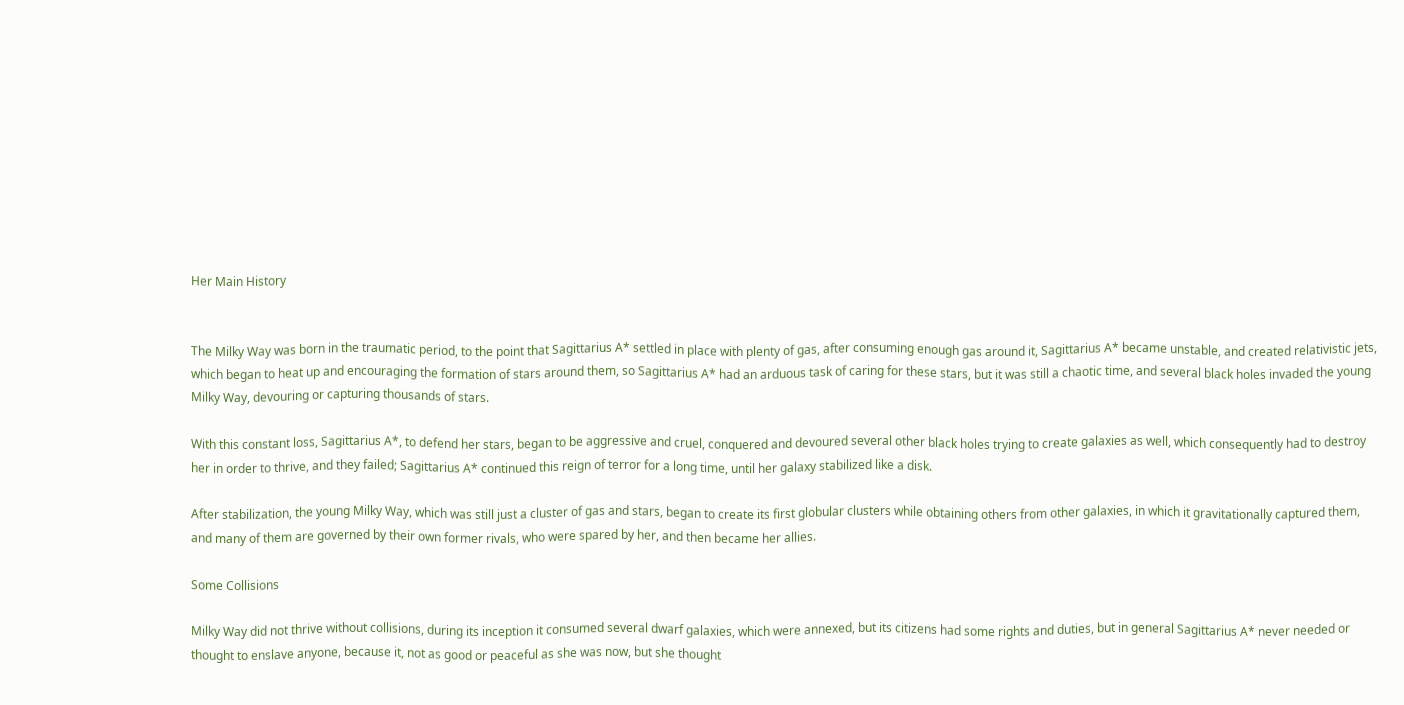Her Main History


The Milky Way was born in the traumatic period, to the point that Sagittarius A* settled in place with plenty of gas, after consuming enough gas around it, Sagittarius A* became unstable, and created relativistic jets, which began to heat up and encouraging the formation of stars around them, so Sagittarius A* had an arduous task of caring for these stars, but it was still a chaotic time, and several black holes invaded the young Milky Way, devouring or capturing thousands of stars.

With this constant loss, Sagittarius A*, to defend her stars, began to be aggressive and cruel, conquered and devoured several other black holes trying to create galaxies as well, which consequently had to destroy her in order to thrive, and they failed; Sagittarius A* continued this reign of terror for a long time, until her galaxy stabilized like a disk.

After stabilization, the young Milky Way, which was still just a cluster of gas and stars, began to create its first globular clusters while obtaining others from other galaxies, in which it gravitationally captured them, and many of them are governed by their own former rivals, who were spared by her, and then became her allies.

Some Collisions

Milky Way did not thrive without collisions, during its inception it consumed several dwarf galaxies, which were annexed, but its citizens had some rights and duties, but in general Sagittarius A* never needed or thought to enslave anyone, because it, not as good or peaceful as she was now, but she thought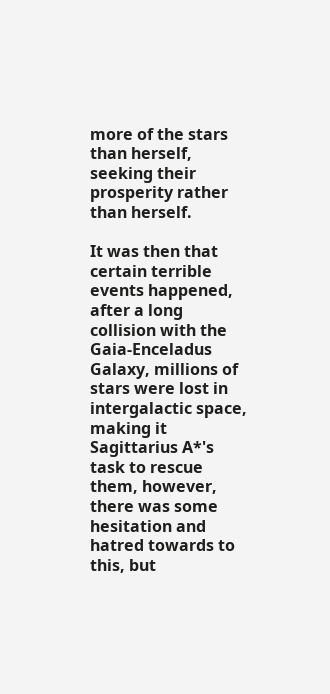more of the stars than herself, seeking their prosperity rather than herself.

It was then that certain terrible events happened, after a long collision with the Gaia-Enceladus Galaxy, millions of stars were lost in intergalactic space, making it Sagittarius A*'s task to rescue them, however, there was some hesitation and hatred towards to this, but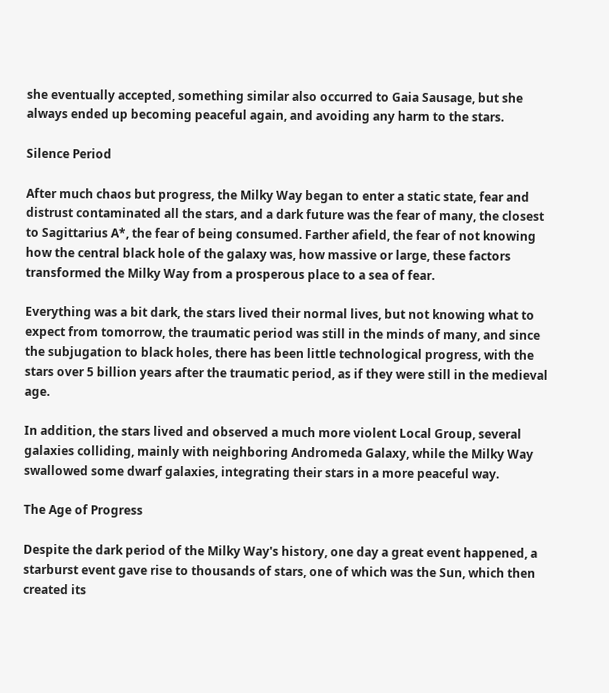she eventually accepted, something similar also occurred to Gaia Sausage, but she always ended up becoming peaceful again, and avoiding any harm to the stars.

Silence Period

After much chaos but progress, the Milky Way began to enter a static state, fear and distrust contaminated all the stars, and a dark future was the fear of many, the closest to Sagittarius A*, the fear of being consumed. Farther afield, the fear of not knowing how the central black hole of the galaxy was, how massive or large, these factors transformed the Milky Way from a prosperous place to a sea of fear.

Everything was a bit dark, the stars lived their normal lives, but not knowing what to expect from tomorrow, the traumatic period was still in the minds of many, and since the subjugation to black holes, there has been little technological progress, with the stars over 5 billion years after the traumatic period, as if they were still in the medieval age.

In addition, the stars lived and observed a much more violent Local Group, several galaxies colliding, mainly with neighboring Andromeda Galaxy, while the Milky Way swallowed some dwarf galaxies, integrating their stars in a more peaceful way.

The Age of Progress

Despite the dark period of the Milky Way's history, one day a great event happened, a starburst event gave rise to thousands of stars, one of which was the Sun, which then created its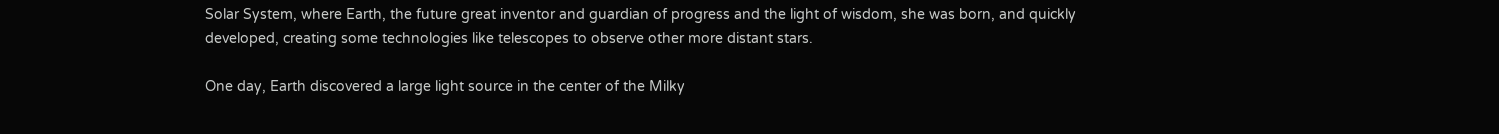Solar System, where Earth, the future great inventor and guardian of progress and the light of wisdom, she was born, and quickly developed, creating some technologies like telescopes to observe other more distant stars.

One day, Earth discovered a large light source in the center of the Milky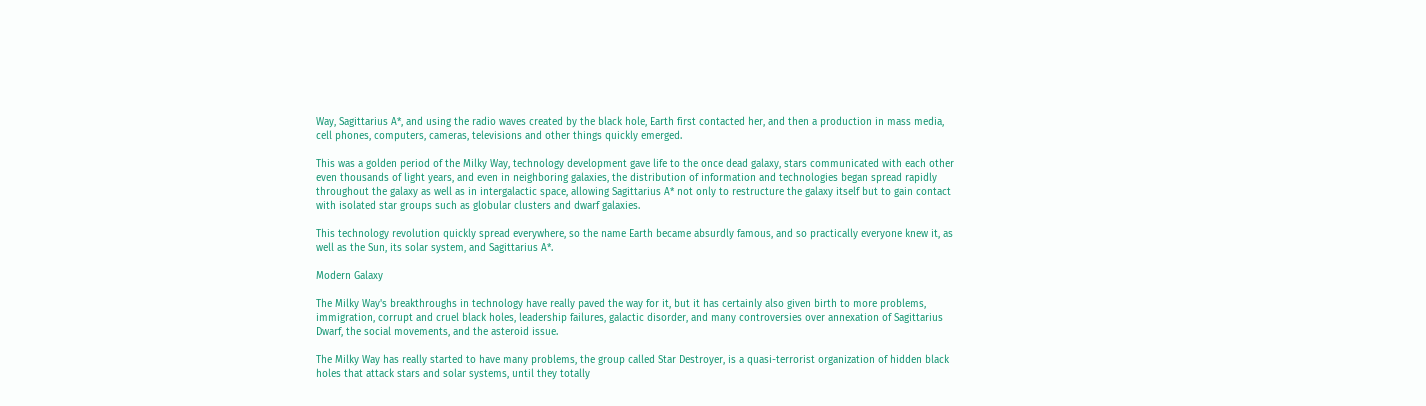Way, Sagittarius A*, and using the radio waves created by the black hole, Earth first contacted her, and then a production in mass media, cell phones, computers, cameras, televisions and other things quickly emerged.

This was a golden period of the Milky Way, technology development gave life to the once dead galaxy, stars communicated with each other even thousands of light years, and even in neighboring galaxies, the distribution of information and technologies began spread rapidly throughout the galaxy as well as in intergalactic space, allowing Sagittarius A* not only to restructure the galaxy itself but to gain contact with isolated star groups such as globular clusters and dwarf galaxies.

This technology revolution quickly spread everywhere, so the name Earth became absurdly famous, and so practically everyone knew it, as well as the Sun, its solar system, and Sagittarius A*.

Modern Galaxy

The Milky Way's breakthroughs in technology have really paved the way for it, but it has certainly also given birth to more problems, immigration, corrupt and cruel black holes, leadership failures, galactic disorder, and many controversies over annexation of Sagittarius Dwarf, the social movements, and the asteroid issue.

The Milky Way has really started to have many problems, the group called Star Destroyer, is a quasi-terrorist organization of hidden black holes that attack stars and solar systems, until they totally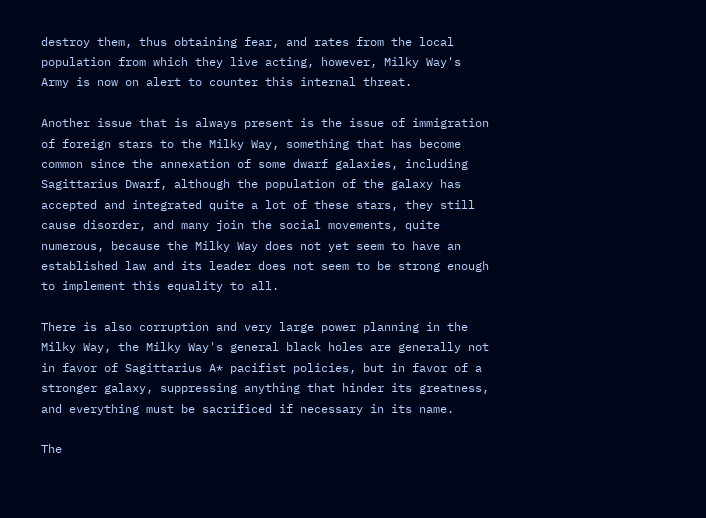destroy them, thus obtaining fear, and rates from the local population from which they live acting, however, Milky Way's Army is now on alert to counter this internal threat.

Another issue that is always present is the issue of immigration of foreign stars to the Milky Way, something that has become common since the annexation of some dwarf galaxies, including Sagittarius Dwarf, although the population of the galaxy has accepted and integrated quite a lot of these stars, they still cause disorder, and many join the social movements, quite numerous, because the Milky Way does not yet seem to have an established law and its leader does not seem to be strong enough to implement this equality to all.

There is also corruption and very large power planning in the Milky Way, the Milky Way's general black holes are generally not in favor of Sagittarius A* pacifist policies, but in favor of a stronger galaxy, suppressing anything that hinder its greatness, and everything must be sacrificed if necessary in its name.

The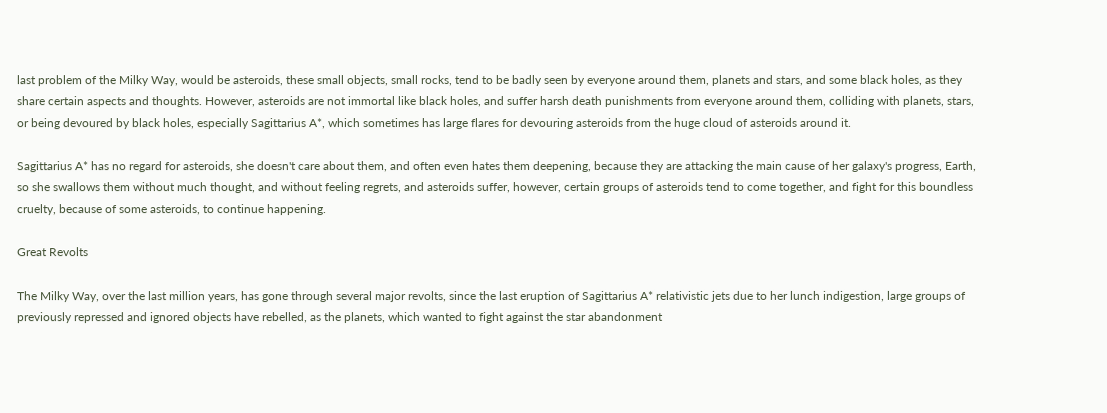last problem of the Milky Way, would be asteroids, these small objects, small rocks, tend to be badly seen by everyone around them, planets and stars, and some black holes, as they share certain aspects and thoughts. However, asteroids are not immortal like black holes, and suffer harsh death punishments from everyone around them, colliding with planets, stars, or being devoured by black holes, especially Sagittarius A*, which sometimes has large flares for devouring asteroids from the huge cloud of asteroids around it.

Sagittarius A* has no regard for asteroids, she doesn't care about them, and often even hates them deepening, because they are attacking the main cause of her galaxy's progress, Earth, so she swallows them without much thought, and without feeling regrets, and asteroids suffer, however, certain groups of asteroids tend to come together, and fight for this boundless cruelty, because of some asteroids, to continue happening.

Great Revolts

The Milky Way, over the last million years, has gone through several major revolts, since the last eruption of Sagittarius A* relativistic jets due to her lunch indigestion, large groups of previously repressed and ignored objects have rebelled, as the planets, which wanted to fight against the star abandonment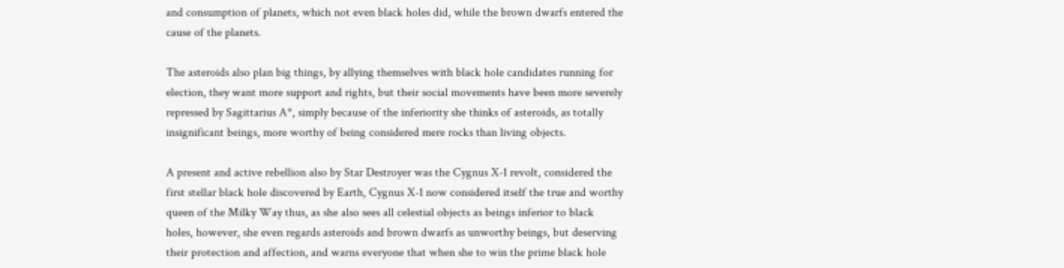and consumption of planets, which not even black holes did, while the brown dwarfs entered the cause of the planets.

The asteroids also plan big things, by allying themselves with black hole candidates running for election, they want more support and rights, but their social movements have been more severely repressed by Sagittarius A*, simply because of the inferiority she thinks of asteroids, as totally insignificant beings, more worthy of being considered mere rocks than living objects.

A present and active rebellion also by Star Destroyer was the Cygnus X-1 revolt, considered the first stellar black hole discovered by Earth, Cygnus X-1 now considered itself the true and worthy queen of the Milky Way thus, as she also sees all celestial objects as beings inferior to black holes, however, she even regards asteroids and brown dwarfs as unworthy beings, but deserving their protection and affection, and warns everyone that when she to win the prime black hole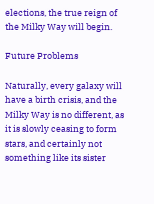elections, the true reign of the Milky Way will begin.

Future Problems

Naturally, every galaxy will have a birth crisis, and the Milky Way is no different, as it is slowly ceasing to form stars, and certainly not something like its sister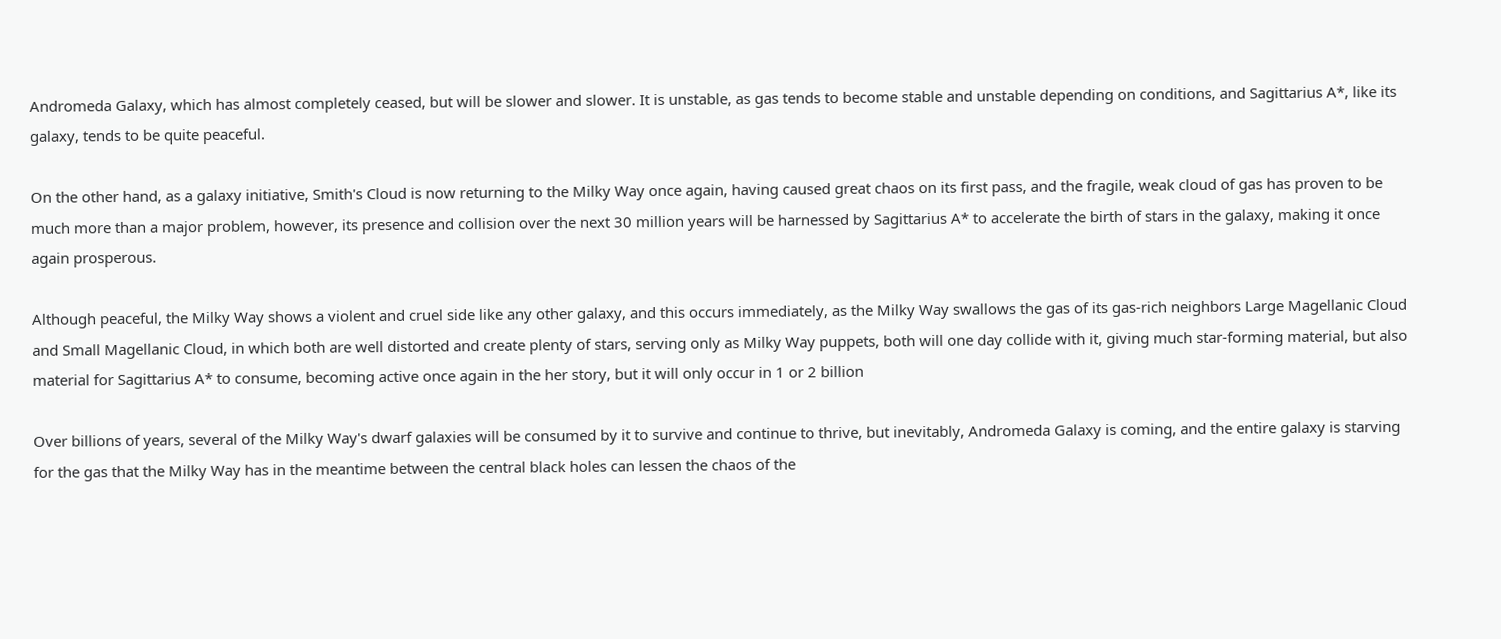Andromeda Galaxy, which has almost completely ceased, but will be slower and slower. It is unstable, as gas tends to become stable and unstable depending on conditions, and Sagittarius A*, like its galaxy, tends to be quite peaceful.

On the other hand, as a galaxy initiative, Smith's Cloud is now returning to the Milky Way once again, having caused great chaos on its first pass, and the fragile, weak cloud of gas has proven to be much more than a major problem, however, its presence and collision over the next 30 million years will be harnessed by Sagittarius A* to accelerate the birth of stars in the galaxy, making it once again prosperous.

Although peaceful, the Milky Way shows a violent and cruel side like any other galaxy, and this occurs immediately, as the Milky Way swallows the gas of its gas-rich neighbors Large Magellanic Cloud and Small Magellanic Cloud, in which both are well distorted and create plenty of stars, serving only as Milky Way puppets, both will one day collide with it, giving much star-forming material, but also material for Sagittarius A* to consume, becoming active once again in the her story, but it will only occur in 1 or 2 billion

Over billions of years, several of the Milky Way's dwarf galaxies will be consumed by it to survive and continue to thrive, but inevitably, Andromeda Galaxy is coming, and the entire galaxy is starving for the gas that the Milky Way has in the meantime between the central black holes can lessen the chaos of the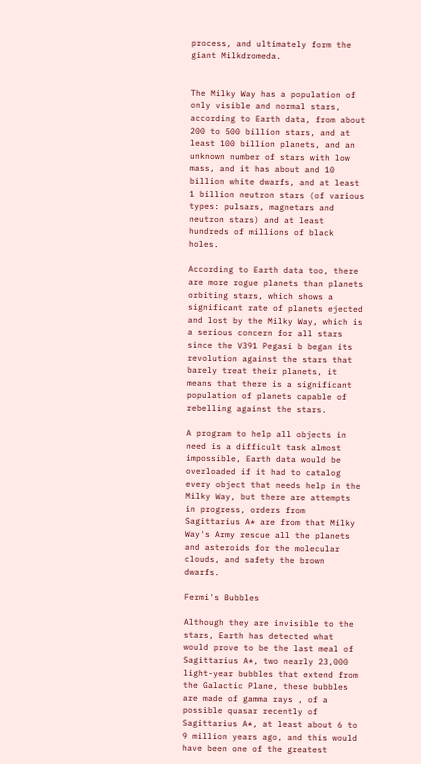process, and ultimately form the giant Milkdromeda.


The Milky Way has a population of only visible and normal stars, according to Earth data, from about 200 to 500 billion stars, and at least 100 billion planets, and an unknown number of stars with low mass, and it has about and 10 billion white dwarfs, and at least 1 billion neutron stars (of various types: pulsars, magnetars and neutron stars) and at least hundreds of millions of black holes.

According to Earth data too, there are more rogue planets than planets orbiting stars, which shows a significant rate of planets ejected and lost by the Milky Way, which is a serious concern for all stars since the V391 Pegasi b began its revolution against the stars that barely treat their planets, it means that there is a significant population of planets capable of rebelling against the stars.

A program to help all objects in need is a difficult task almost impossible, Earth data would be overloaded if it had to catalog every object that needs help in the Milky Way, but there are attempts in progress, orders from Sagittarius A* are from that Milky Way's Army rescue all the planets and asteroids for the molecular clouds, and safety the brown dwarfs.

Fermi's Bubbles

Although they are invisible to the stars, Earth has detected what would prove to be the last meal of Sagittarius A*, two nearly 23,000 light-year bubbles that extend from the Galactic Plane, these bubbles are made of gamma rays , of a possible quasar recently of Sagittarius A*, at least about 6 to 9 million years ago, and this would have been one of the greatest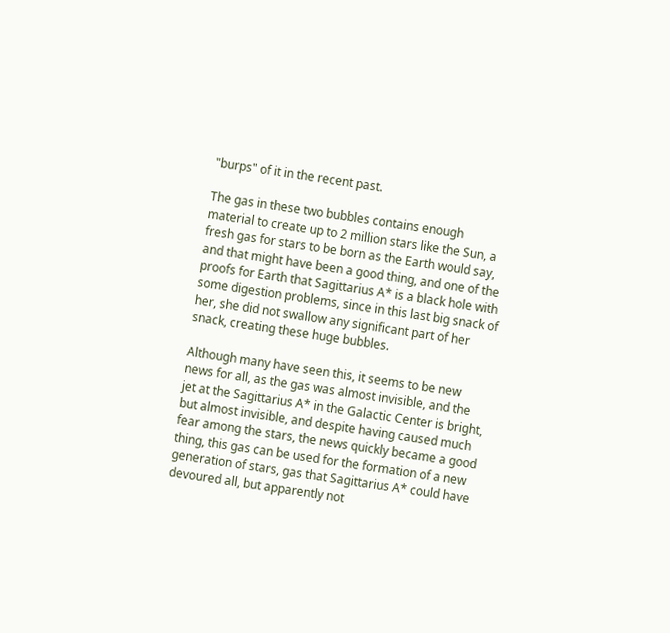"burps" of it in the recent past.

The gas in these two bubbles contains enough material to create up to 2 million stars like the Sun, a fresh gas for stars to be born as the Earth would say, and that might have been a good thing, and one of the proofs for Earth that Sagittarius A* is a black hole with some digestion problems, since in this last big snack of her, she did not swallow any significant part of her snack, creating these huge bubbles.

Although many have seen this, it seems to be new news for all, as the gas was almost invisible, and the jet at the Sagittarius A* in the Galactic Center is bright, but almost invisible, and despite having caused much fear among the stars, the news quickly became a good thing, this gas can be used for the formation of a new generation of stars, gas that Sagittarius A* could have devoured all, but apparently not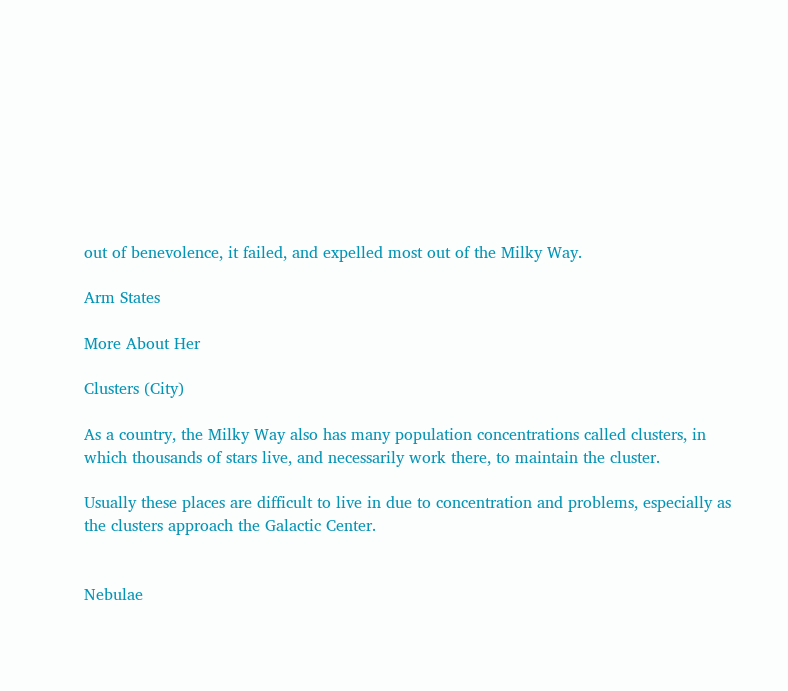out of benevolence, it failed, and expelled most out of the Milky Way.

Arm States

More About Her

Clusters (City)

As a country, the Milky Way also has many population concentrations called clusters, in which thousands of stars live, and necessarily work there, to maintain the cluster.

Usually these places are difficult to live in due to concentration and problems, especially as the clusters approach the Galactic Center.


Nebulae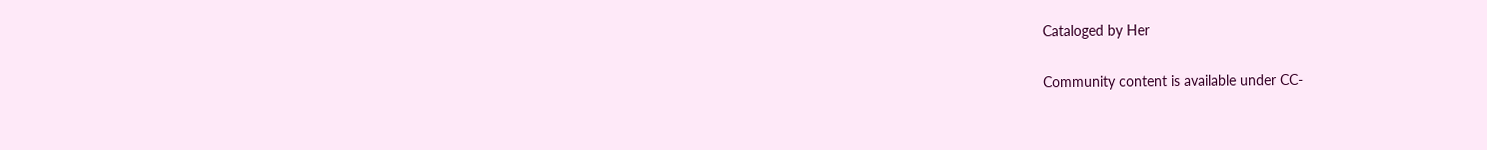Cataloged by Her

Community content is available under CC-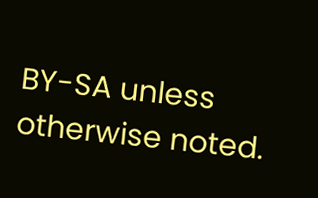BY-SA unless otherwise noted.